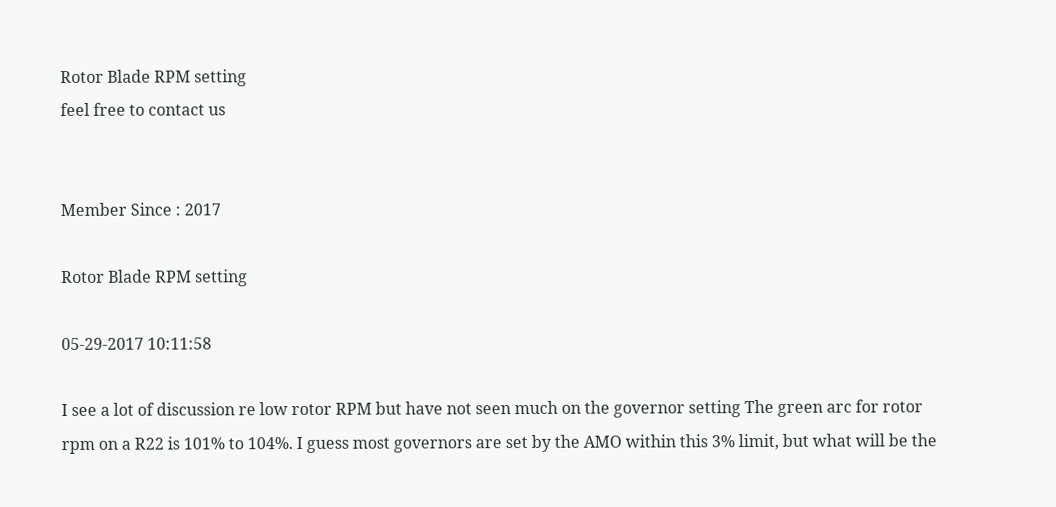Rotor Blade RPM setting
feel free to contact us


Member Since : 2017

Rotor Blade RPM setting

05-29-2017 10:11:58

I see a lot of discussion re low rotor RPM but have not seen much on the governor setting The green arc for rotor rpm on a R22 is 101% to 104%. I guess most governors are set by the AMO within this 3% limit, but what will be the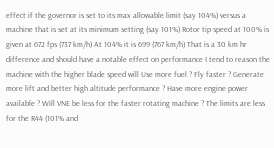effect if the governor is set to its max allowable limit (say 104%) versus a machine that is set at its minimum setting (say 101%) Rotor tip speed at 100% is given at 672 fps (737 km/h) At 104% it is 699 (767 km/h) That is a 30 km hr difference and should have a notable effect on performance I tend to reason the machine with the higher blade speed will Use more fuel ? Fly faster ? Generate more lift and better high altitude performance ? Have more engine power available ? Will VNE be less for the faster rotating machine ? The limits are less for the R44 (101% and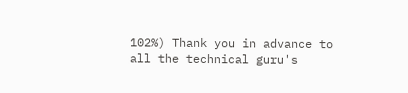102%) Thank you in advance to all the technical guru's